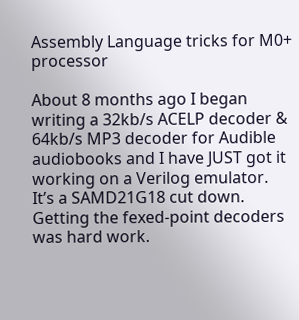Assembly Language tricks for M0+ processor

About 8 months ago I began writing a 32kb/s ACELP decoder & 64kb/s MP3 decoder for Audible audiobooks and I have JUST got it working on a Verilog emulator. It’s a SAMD21G18 cut down. Getting the fexed-point decoders was hard work.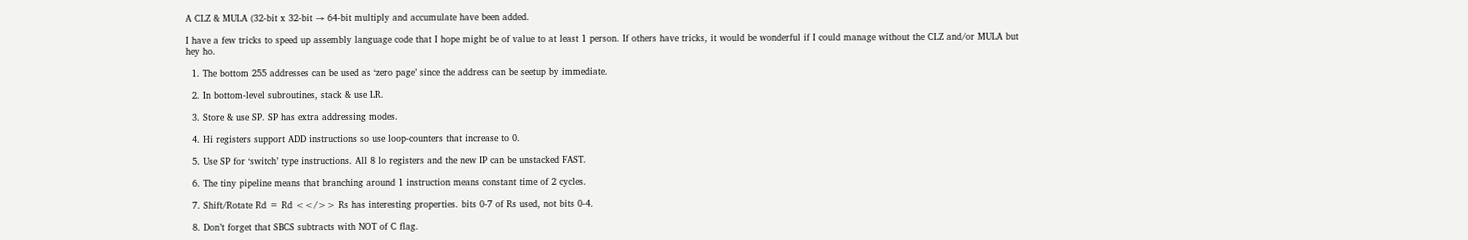A CLZ & MULA (32-bit x 32-bit → 64-bit multiply and accumulate have been added.

I have a few tricks to speed up assembly language code that I hope might be of value to at least 1 person. If others have tricks, it would be wonderful if I could manage without the CLZ and/or MULA but hey ho.

  1. The bottom 255 addresses can be used as ‘zero page’ since the address can be seetup by immediate.

  2. In bottom-level subroutines, stack & use LR.

  3. Store & use SP. SP has extra addressing modes.

  4. Hi registers support ADD instructions so use loop-counters that increase to 0.

  5. Use SP for ‘switch’ type instructions. All 8 lo registers and the new IP can be unstacked FAST.

  6. The tiny pipeline means that branching around 1 instruction means constant time of 2 cycles.

  7. Shift/Rotate Rd = Rd <</>> Rs has interesting properties. bits 0-7 of Rs used, not bits 0-4.

  8. Don’t forget that SBCS subtracts with NOT of C flag.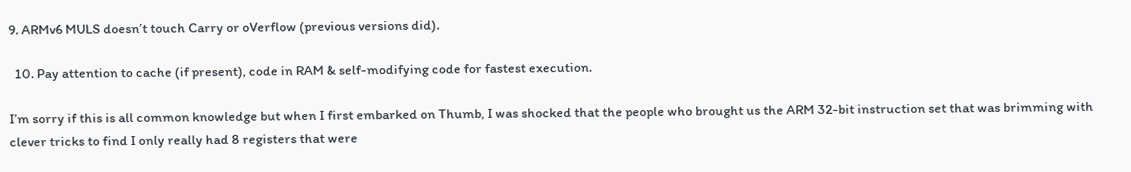9. ARMv6 MULS doesn’t touch Carry or oVerflow (previous versions did).

  10. Pay attention to cache (if present), code in RAM & self-modifying code for fastest execution.

I’m sorry if this is all common knowledge but when I first embarked on Thumb, I was shocked that the people who brought us the ARM 32-bit instruction set that was brimming with clever tricks to find I only really had 8 registers that were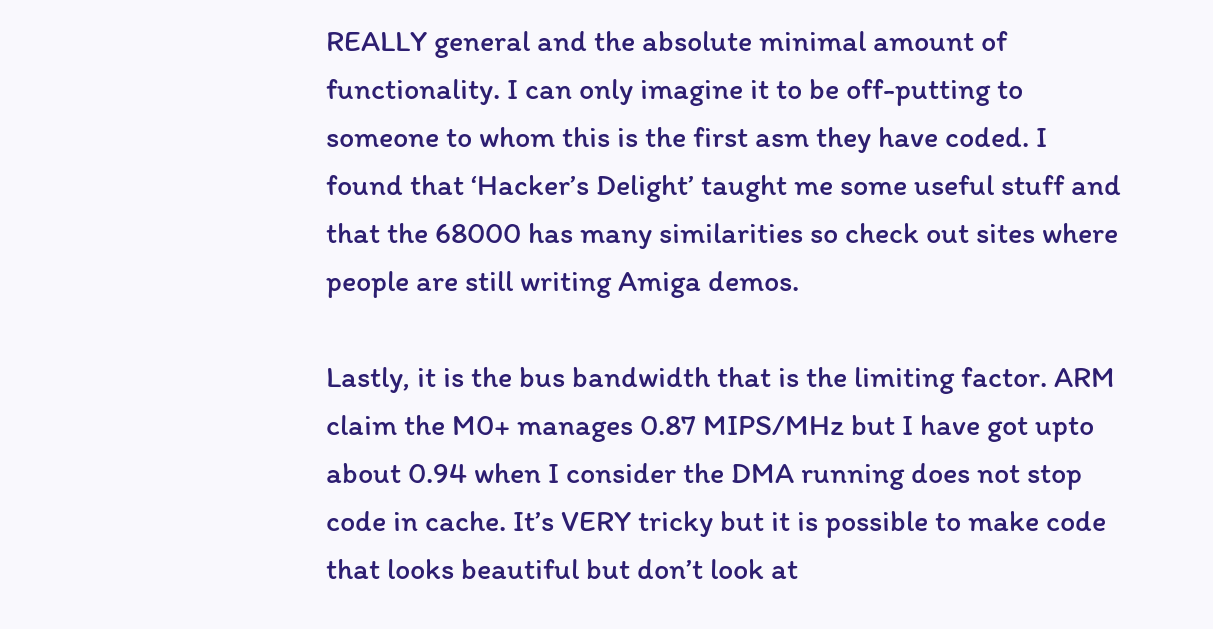REALLY general and the absolute minimal amount of functionality. I can only imagine it to be off-putting to someone to whom this is the first asm they have coded. I found that ‘Hacker’s Delight’ taught me some useful stuff and that the 68000 has many similarities so check out sites where people are still writing Amiga demos.

Lastly, it is the bus bandwidth that is the limiting factor. ARM claim the M0+ manages 0.87 MIPS/MHz but I have got upto about 0.94 when I consider the DMA running does not stop code in cache. It’s VERY tricky but it is possible to make code that looks beautiful but don’t look at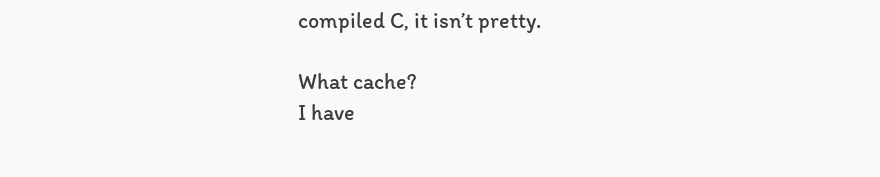compiled C, it isn’t pretty.

What cache?
I have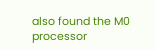also found the M0 processor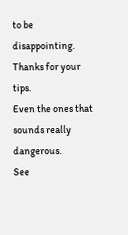to be disappointing. Thanks for your tips.
Even the ones that sounds really dangerous.
See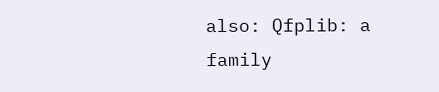also: Qfplib: a family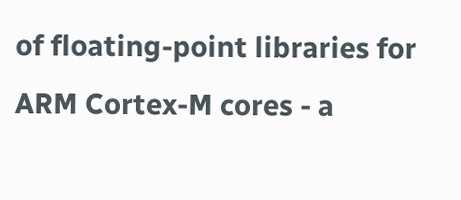of floating-point libraries for ARM Cortex-M cores - a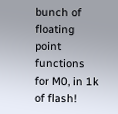bunch of floating point functions for M0, in 1k of flash!